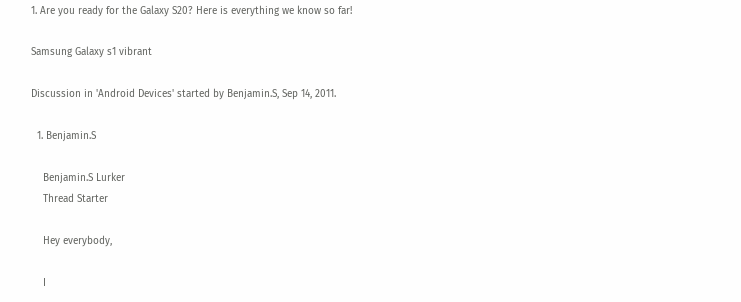1. Are you ready for the Galaxy S20? Here is everything we know so far!

Samsung Galaxy s1 vibrant

Discussion in 'Android Devices' started by Benjamin.S, Sep 14, 2011.

  1. Benjamin.S

    Benjamin.S Lurker
    Thread Starter

    Hey everybody,

    I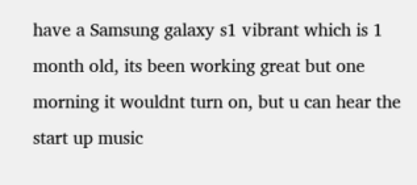have a Samsung galaxy s1 vibrant which is 1 month old, its been working great but one morning it wouldnt turn on, but u can hear the start up music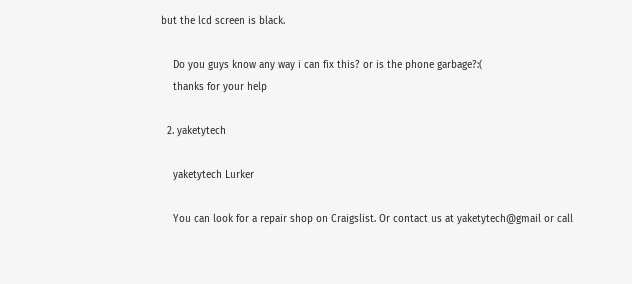but the lcd screen is black.

    Do you guys know any way i can fix this? or is the phone garbage?:(
    thanks for your help

  2. yaketytech

    yaketytech Lurker

    You can look for a repair shop on Craigslist. Or contact us at yaketytech@gmail or call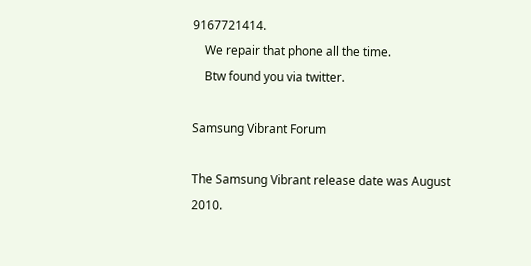9167721414.
    We repair that phone all the time.
    Btw found you via twitter.

Samsung Vibrant Forum

The Samsung Vibrant release date was August 2010.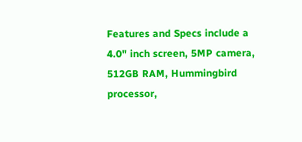Features and Specs include a 4.0" inch screen, 5MP camera, 512GB RAM, Hummingbird processor,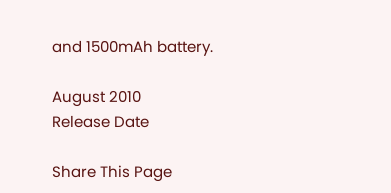and 1500mAh battery.

August 2010
Release Date

Share This Page